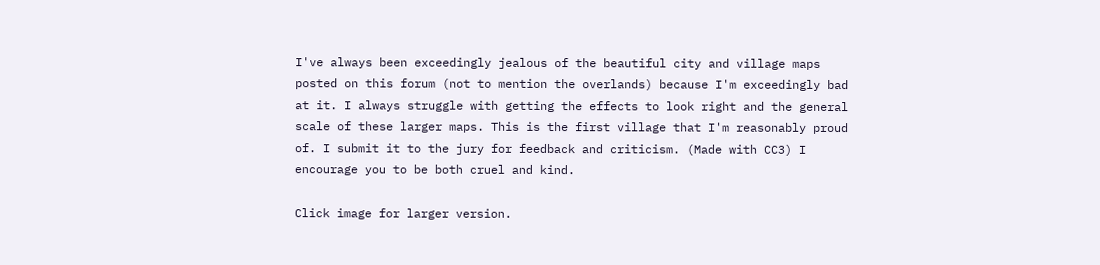I've always been exceedingly jealous of the beautiful city and village maps posted on this forum (not to mention the overlands) because I'm exceedingly bad at it. I always struggle with getting the effects to look right and the general scale of these larger maps. This is the first village that I'm reasonably proud of. I submit it to the jury for feedback and criticism. (Made with CC3) I encourage you to be both cruel and kind.

Click image for larger version.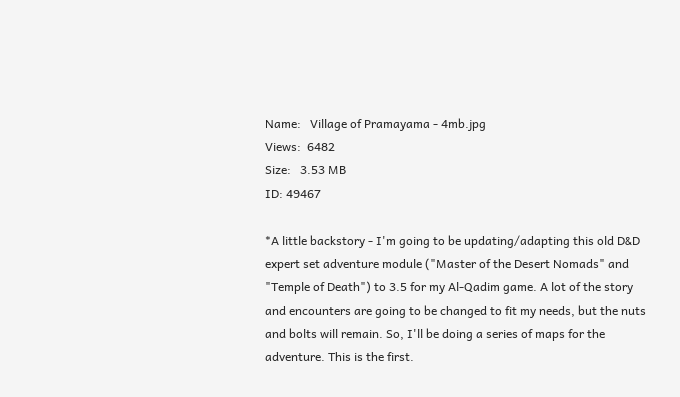Name:   Village of Pramayama - 4mb.jpg
Views:  6482
Size:   3.53 MB
ID: 49467

*A little backstory - I'm going to be updating/adapting this old D&D expert set adventure module ("Master of the Desert Nomads" and "Temple of Death") to 3.5 for my Al-Qadim game. A lot of the story and encounters are going to be changed to fit my needs, but the nuts and bolts will remain. So, I'll be doing a series of maps for the adventure. This is the first.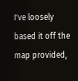I've loosely based it off the map provided,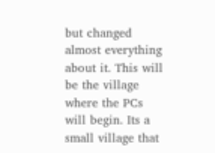but changed almost everything about it. This will be the village where the PCs will begin. Its a small village that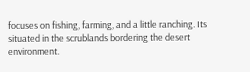focuses on fishing, farming, and a little ranching. Its situated in the scrublands bordering the desert environment.